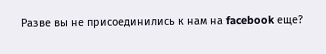Разве вы не присоединились к нам на facebook еще?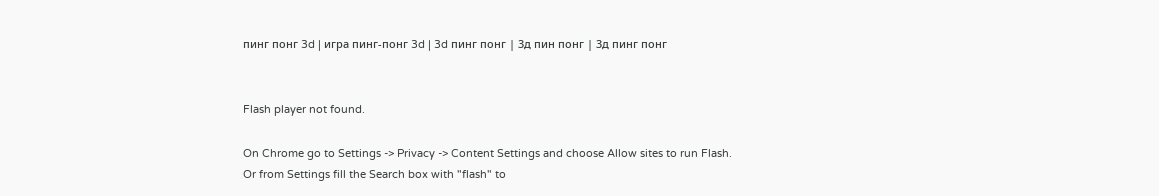пинг понг 3d | игра пинг-понг 3d | 3d пинг понг | 3д пин понг | 3д пинг понг


Flash player not found.

On Chrome go to Settings -> Privacy -> Content Settings and choose Allow sites to run Flash.
Or from Settings fill the Search box with "flash" to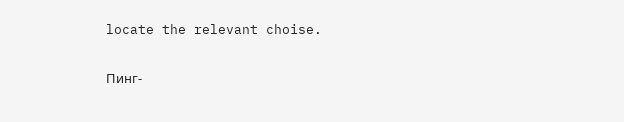locate the relevant choise.

Пинг-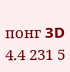понг 3D 4.4 231 5